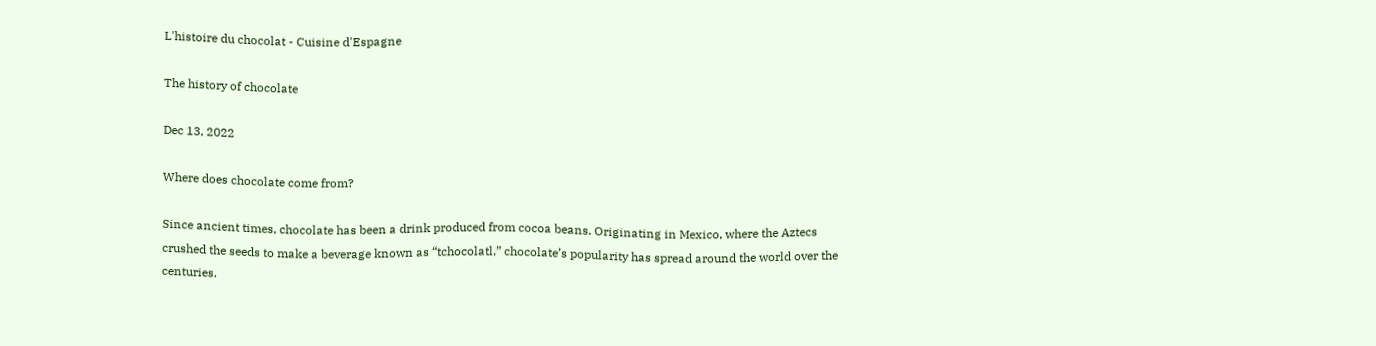L'histoire du chocolat - Cuisine d'Espagne

The history of chocolate

Dec 13, 2022

Where does chocolate come from?

Since ancient times, chocolate has been a drink produced from cocoa beans. Originating in Mexico, where the Aztecs crushed the seeds to make a beverage known as “tchocolatl,” chocolate’s popularity has spread around the world over the centuries.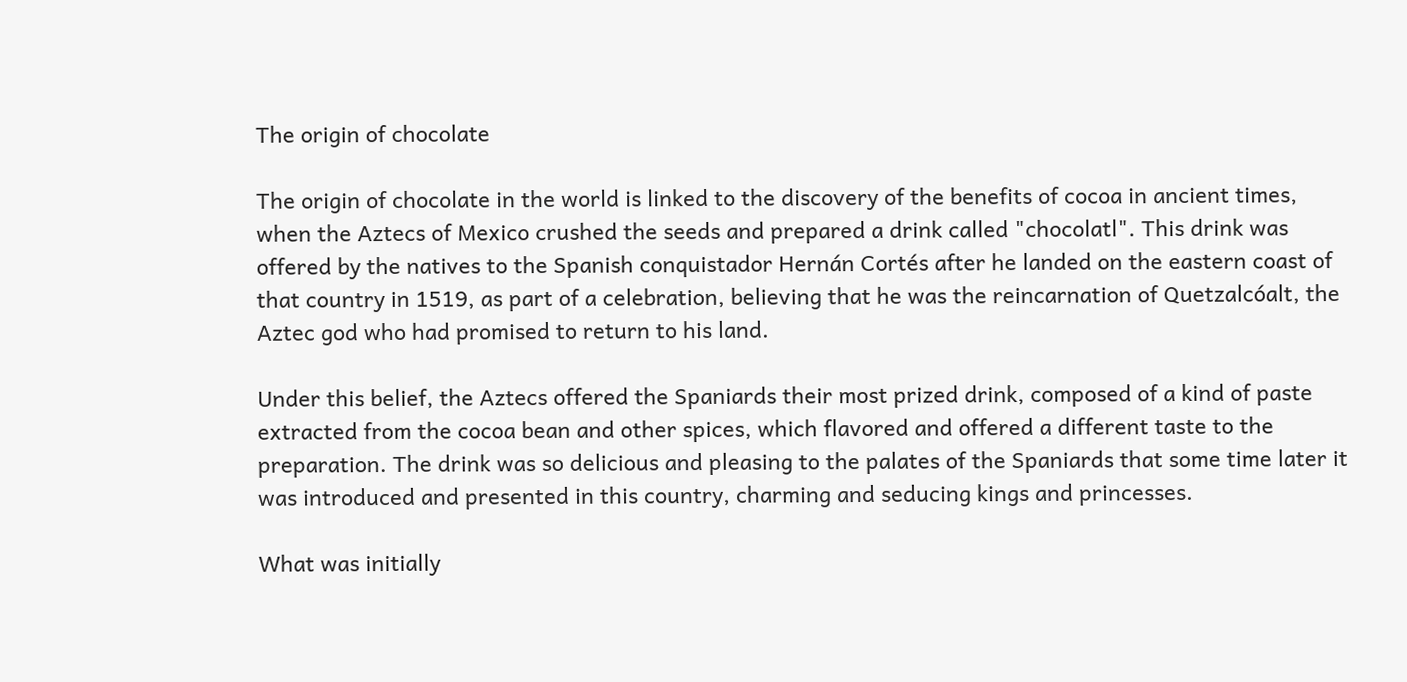The origin of chocolate

The origin of chocolate in the world is linked to the discovery of the benefits of cocoa in ancient times, when the Aztecs of Mexico crushed the seeds and prepared a drink called "chocolatl". This drink was offered by the natives to the Spanish conquistador Hernán Cortés after he landed on the eastern coast of that country in 1519, as part of a celebration, believing that he was the reincarnation of Quetzalcóalt, the Aztec god who had promised to return to his land.

Under this belief, the Aztecs offered the Spaniards their most prized drink, composed of a kind of paste extracted from the cocoa bean and other spices, which flavored and offered a different taste to the preparation. The drink was so delicious and pleasing to the palates of the Spaniards that some time later it was introduced and presented in this country, charming and seducing kings and princesses.

What was initially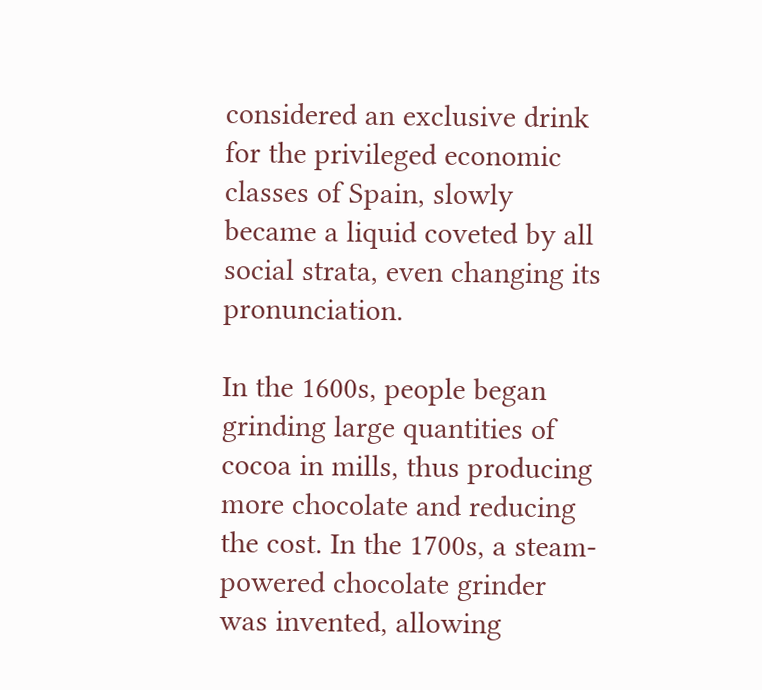considered an exclusive drink for the privileged economic classes of Spain, slowly became a liquid coveted by all social strata, even changing its pronunciation.

In the 1600s, people began grinding large quantities of cocoa in mills, thus producing more chocolate and reducing the cost. In the 1700s, a steam-powered chocolate grinder was invented, allowing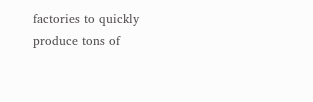factories to quickly produce tons of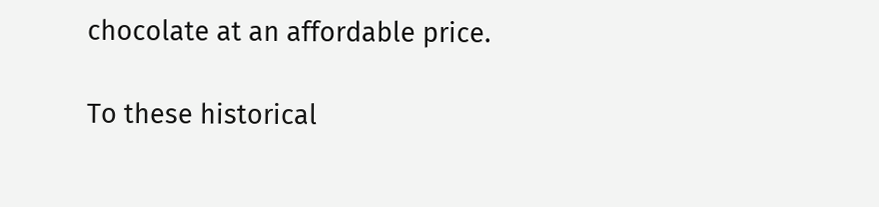chocolate at an affordable price.

To these historical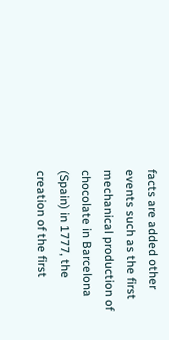facts are added other events such as the first mechanical production of chocolate in Barcelona (Spain) in 1777, the creation of the first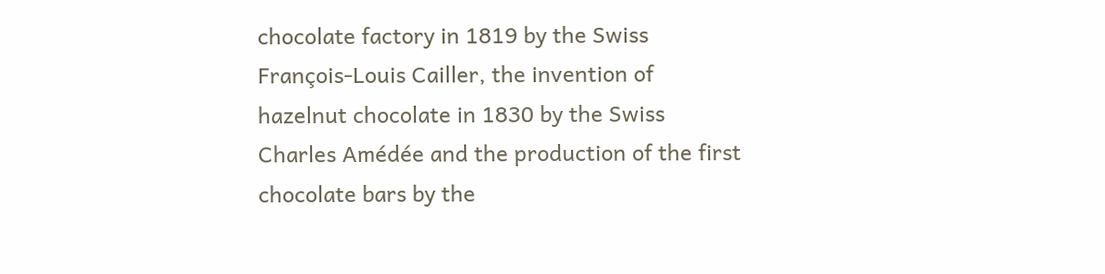chocolate factory in 1819 by the Swiss François-Louis Cailler, the invention of hazelnut chocolate in 1830 by the Swiss Charles Amédée and the production of the first chocolate bars by the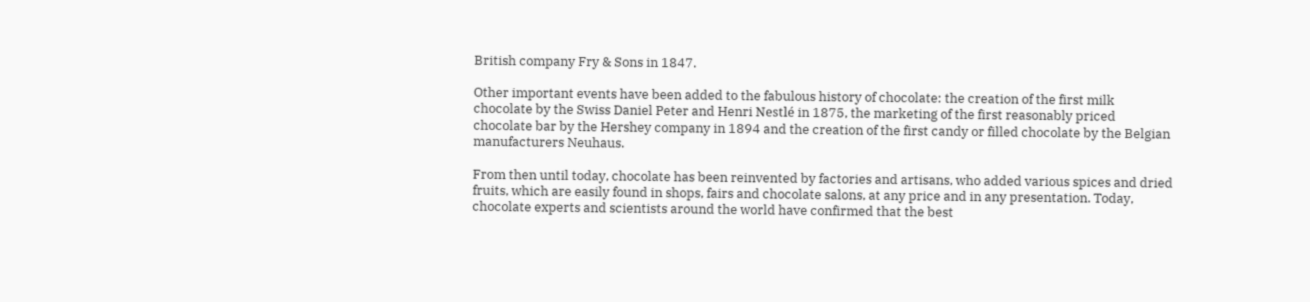British company Fry & Sons in 1847.

Other important events have been added to the fabulous history of chocolate: the creation of the first milk chocolate by the Swiss Daniel Peter and Henri Nestlé in 1875, the marketing of the first reasonably priced chocolate bar by the Hershey company in 1894 and the creation of the first candy or filled chocolate by the Belgian manufacturers Neuhaus.

From then until today, chocolate has been reinvented by factories and artisans, who added various spices and dried fruits, which are easily found in shops, fairs and chocolate salons, at any price and in any presentation. Today, chocolate experts and scientists around the world have confirmed that the best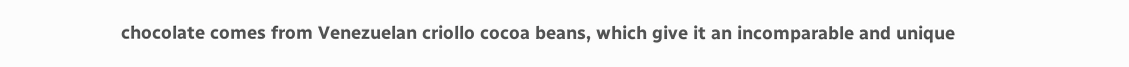chocolate comes from Venezuelan criollo cocoa beans, which give it an incomparable and unique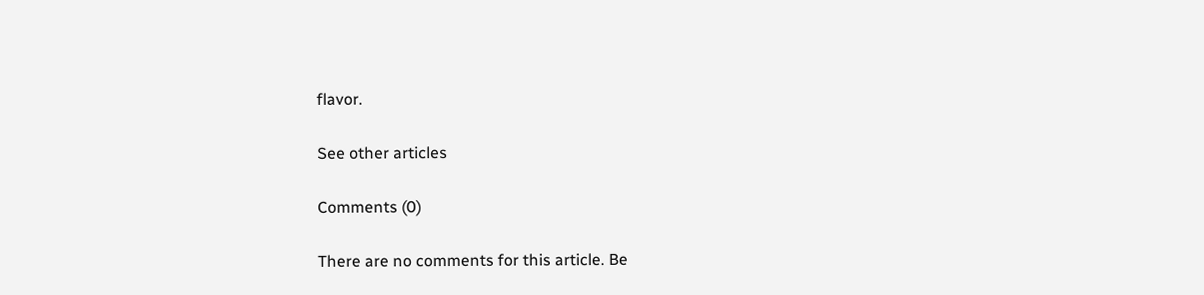flavor.

See other articles

Comments (0)

There are no comments for this article. Be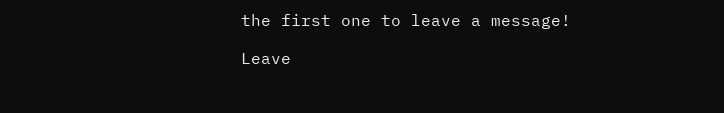the first one to leave a message!

Leave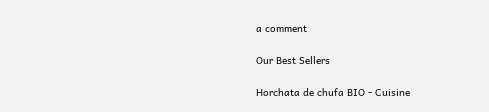a comment

Our Best Sellers

Horchata de chufa BIO - Cuisine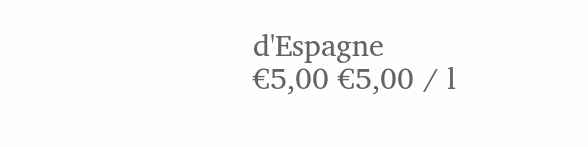d'Espagne
€5,00 €5,00 / l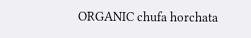ORGANIC chufa horchata